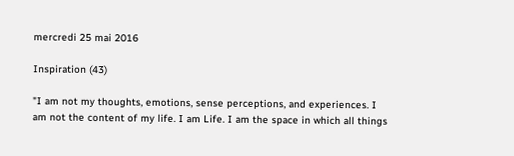mercredi 25 mai 2016

Inspiration (43)

"I am not my thoughts, emotions, sense perceptions, and experiences. I am not the content of my life. I am Life. I am the space in which all things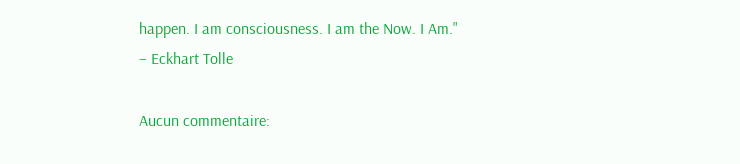happen. I am consciousness. I am the Now. I Am."
– Eckhart Tolle

Aucun commentaire: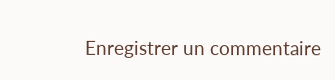Enregistrer un commentaire